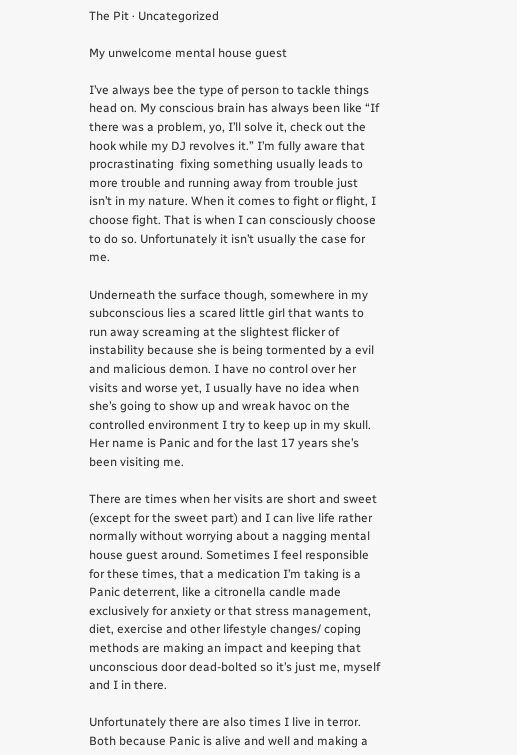The Pit · Uncategorized

My unwelcome mental house guest

I’ve always bee the type of person to tackle things head on. My conscious brain has always been like “If there was a problem, yo, I’ll solve it, check out the hook while my DJ revolves it.” I’m fully aware that procrastinating  fixing something usually leads to more trouble and running away from trouble just isn’t in my nature. When it comes to fight or flight, I choose fight. That is when I can consciously choose to do so. Unfortunately it isn’t usually the case for me.

Underneath the surface though, somewhere in my subconscious lies a scared little girl that wants to run away screaming at the slightest flicker of instability because she is being tormented by a evil and malicious demon. I have no control over her visits and worse yet, I usually have no idea when she’s going to show up and wreak havoc on the controlled environment I try to keep up in my skull. Her name is Panic and for the last 17 years she’s been visiting me.

There are times when her visits are short and sweet (except for the sweet part) and I can live life rather normally without worrying about a nagging mental house guest around. Sometimes I feel responsible for these times, that a medication I’m taking is a Panic deterrent, like a citronella candle made exclusively for anxiety or that stress management, diet, exercise and other lifestyle changes/ coping methods are making an impact and keeping that unconscious door dead-bolted so it’s just me, myself and I in there.

Unfortunately there are also times I live in terror. Both because Panic is alive and well and making a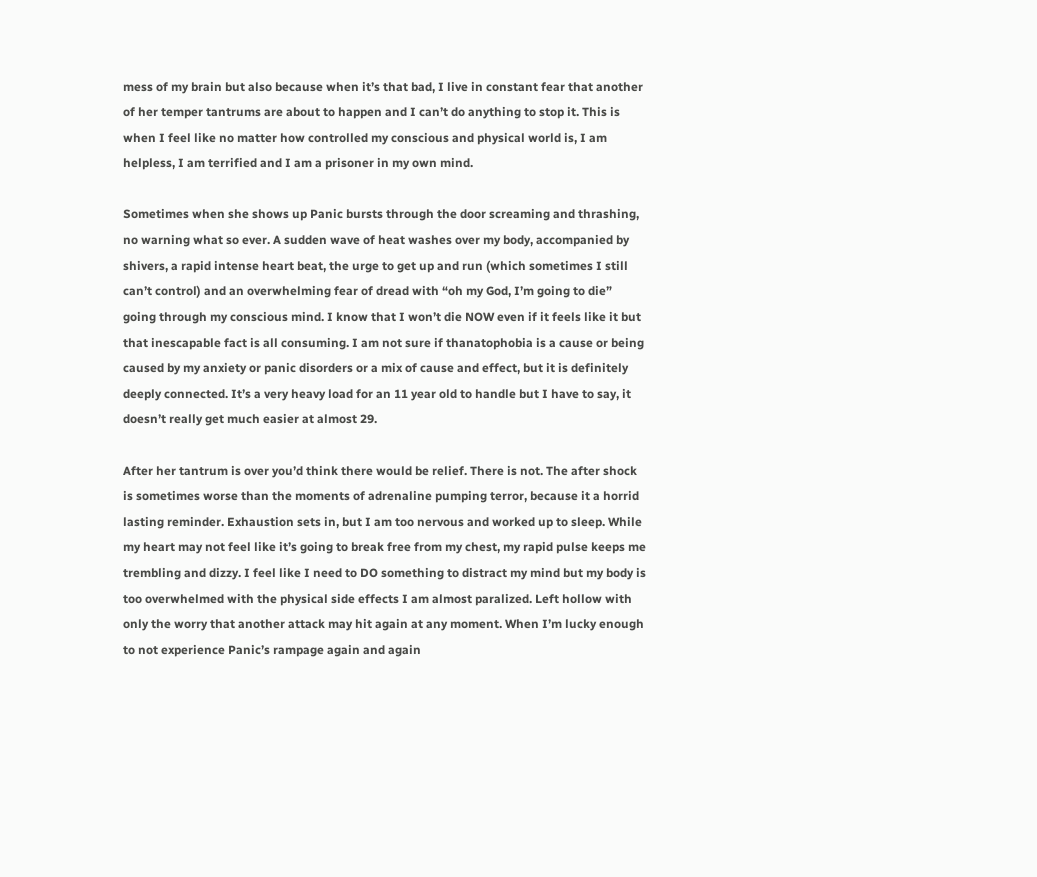mess of my brain but also because when it’s that bad, I live in constant fear that another of her temper tantrums are about to happen and I can’t do anything to stop it. This is when I feel like no matter how controlled my conscious and physical world is, I am helpless, I am terrified and I am a prisoner in my own mind.

Sometimes when she shows up Panic bursts through the door screaming and thrashing, no warning what so ever. A sudden wave of heat washes over my body, accompanied by shivers, a rapid intense heart beat, the urge to get up and run (which sometimes I still can’t control) and an overwhelming fear of dread with “oh my God, I’m going to die” going through my conscious mind. I know that I won’t die NOW even if it feels like it but that inescapable fact is all consuming. I am not sure if thanatophobia is a cause or being caused by my anxiety or panic disorders or a mix of cause and effect, but it is definitely deeply connected. It’s a very heavy load for an 11 year old to handle but I have to say, it doesn’t really get much easier at almost 29.

After her tantrum is over you’d think there would be relief. There is not. The after shock is sometimes worse than the moments of adrenaline pumping terror, because it a horrid lasting reminder. Exhaustion sets in, but I am too nervous and worked up to sleep. While my heart may not feel like it’s going to break free from my chest, my rapid pulse keeps me trembling and dizzy. I feel like I need to DO something to distract my mind but my body is too overwhelmed with the physical side effects I am almost paralized. Left hollow with only the worry that another attack may hit again at any moment. When I’m lucky enough to not experience Panic’s rampage again and again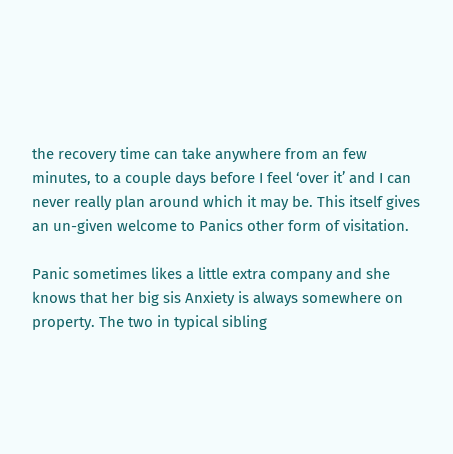the recovery time can take anywhere from an few minutes, to a couple days before I feel ‘over it’ and I can never really plan around which it may be. This itself gives an un-given welcome to Panics other form of visitation.

Panic sometimes likes a little extra company and she knows that her big sis Anxiety is always somewhere on property. The two in typical sibling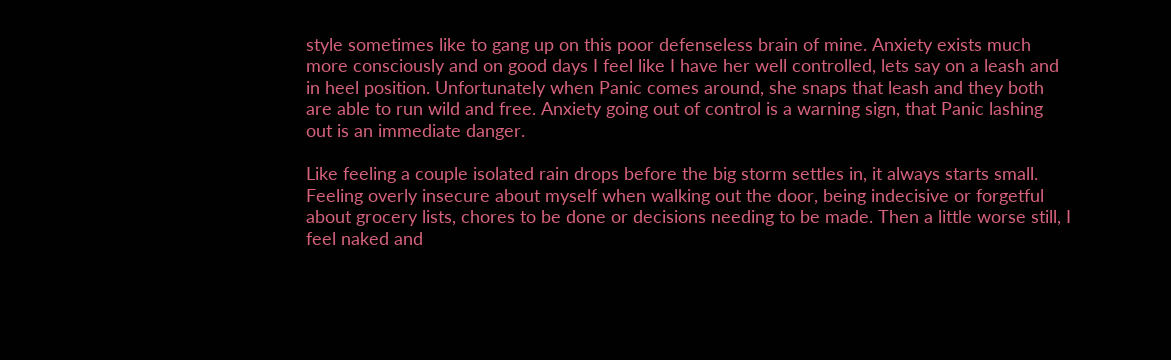style sometimes like to gang up on this poor defenseless brain of mine. Anxiety exists much more consciously and on good days I feel like I have her well controlled, lets say on a leash and in heel position. Unfortunately when Panic comes around, she snaps that leash and they both are able to run wild and free. Anxiety going out of control is a warning sign, that Panic lashing out is an immediate danger.

Like feeling a couple isolated rain drops before the big storm settles in, it always starts small. Feeling overly insecure about myself when walking out the door, being indecisive or forgetful about grocery lists, chores to be done or decisions needing to be made. Then a little worse still, I feel naked and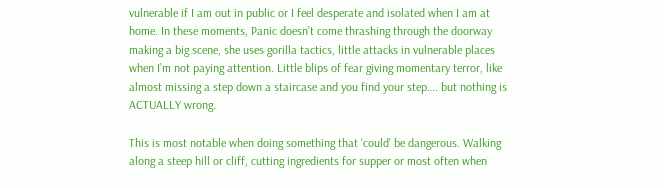vulnerable if I am out in public or I feel desperate and isolated when I am at home. In these moments, Panic doesn’t come thrashing through the doorway making a big scene, she uses gorilla tactics, little attacks in vulnerable places when I’m not paying attention. Little blips of fear giving momentary terror, like almost missing a step down a staircase and you find your step…. but nothing is ACTUALLY wrong.

This is most notable when doing something that ‘could’ be dangerous. Walking along a steep hill or cliff, cutting ingredients for supper or most often when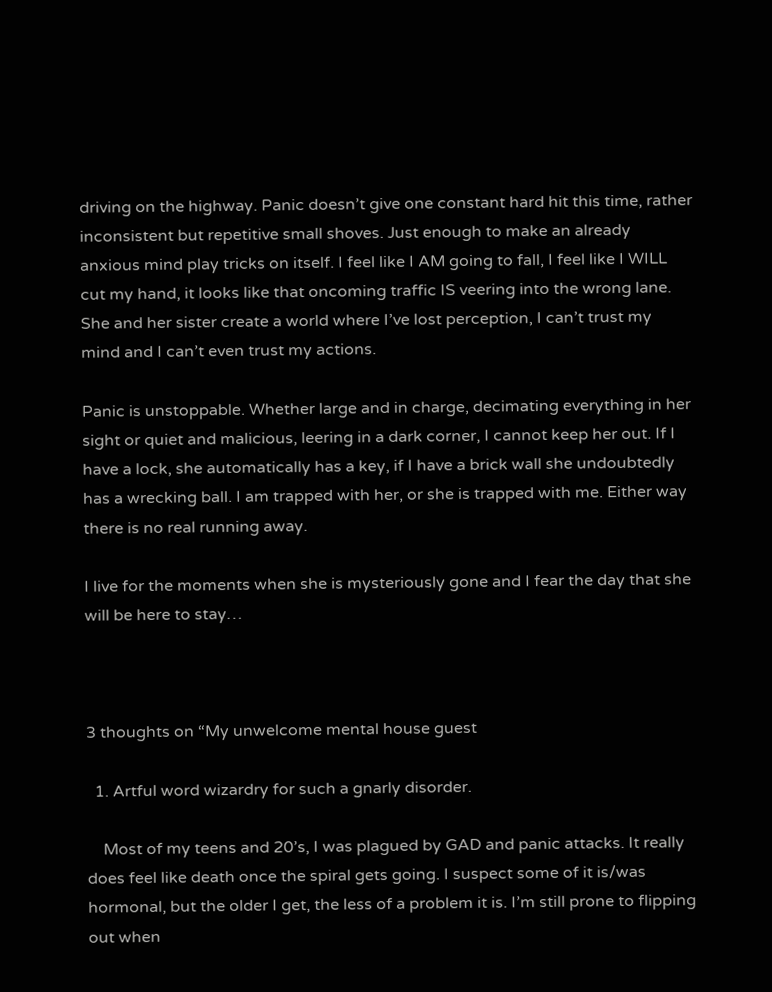driving on the highway. Panic doesn’t give one constant hard hit this time, rather inconsistent but repetitive small shoves. Just enough to make an already anxious mind play tricks on itself. I feel like I AM going to fall, I feel like I WILL cut my hand, it looks like that oncoming traffic IS veering into the wrong lane. She and her sister create a world where I’ve lost perception, I can’t trust my mind and I can’t even trust my actions.

Panic is unstoppable. Whether large and in charge, decimating everything in her sight or quiet and malicious, leering in a dark corner, I cannot keep her out. If I have a lock, she automatically has a key, if I have a brick wall she undoubtedly has a wrecking ball. I am trapped with her, or she is trapped with me. Either way there is no real running away.

I live for the moments when she is mysteriously gone and I fear the day that she will be here to stay…



3 thoughts on “My unwelcome mental house guest

  1. Artful word wizardry for such a gnarly disorder.

    Most of my teens and 20’s, I was plagued by GAD and panic attacks. It really does feel like death once the spiral gets going. I suspect some of it is/was hormonal, but the older I get, the less of a problem it is. I’m still prone to flipping out when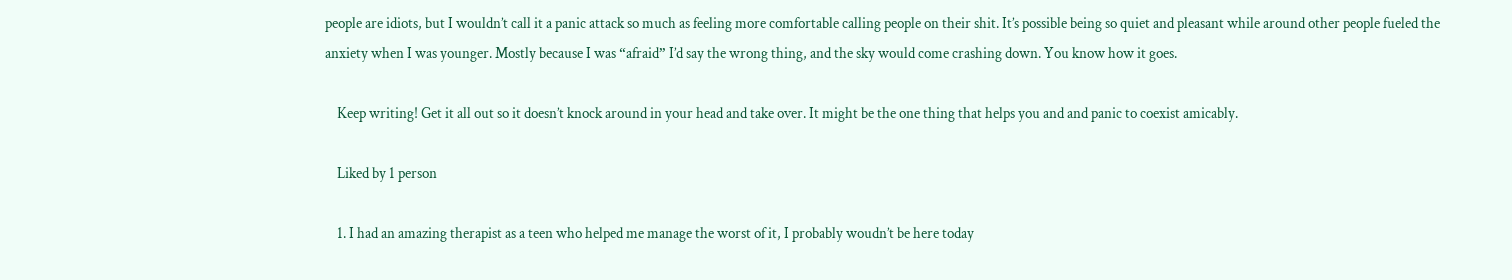people are idiots, but I wouldn’t call it a panic attack so much as feeling more comfortable calling people on their shit. It’s possible being so quiet and pleasant while around other people fueled the anxiety when I was younger. Mostly because I was “afraid” I’d say the wrong thing, and the sky would come crashing down. You know how it goes.

    Keep writing! Get it all out so it doesn’t knock around in your head and take over. It might be the one thing that helps you and and panic to coexist amicably.

    Liked by 1 person

    1. I had an amazing therapist as a teen who helped me manage the worst of it, I probably woudn’t be here today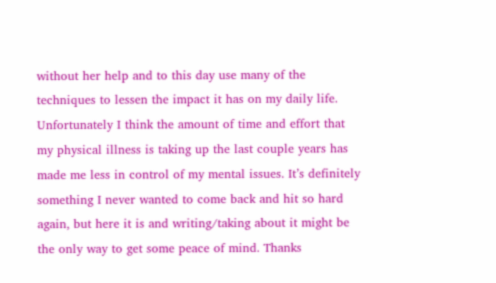without her help and to this day use many of the techniques to lessen the impact it has on my daily life. Unfortunately I think the amount of time and effort that my physical illness is taking up the last couple years has made me less in control of my mental issues. It’s definitely something I never wanted to come back and hit so hard again, but here it is and writing/taking about it might be the only way to get some peace of mind. Thanks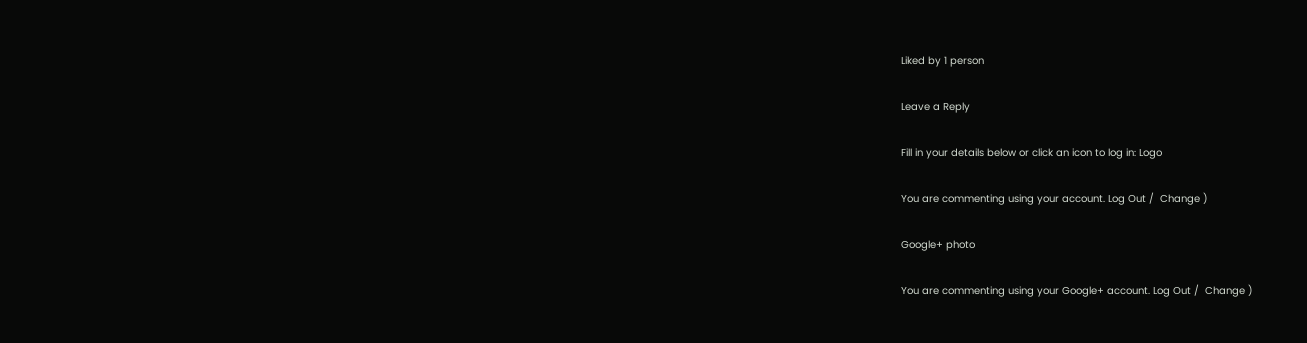Liked by 1 person

Leave a Reply

Fill in your details below or click an icon to log in: Logo

You are commenting using your account. Log Out /  Change )

Google+ photo

You are commenting using your Google+ account. Log Out /  Change )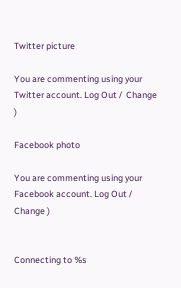Twitter picture

You are commenting using your Twitter account. Log Out /  Change )

Facebook photo

You are commenting using your Facebook account. Log Out /  Change )


Connecting to %s